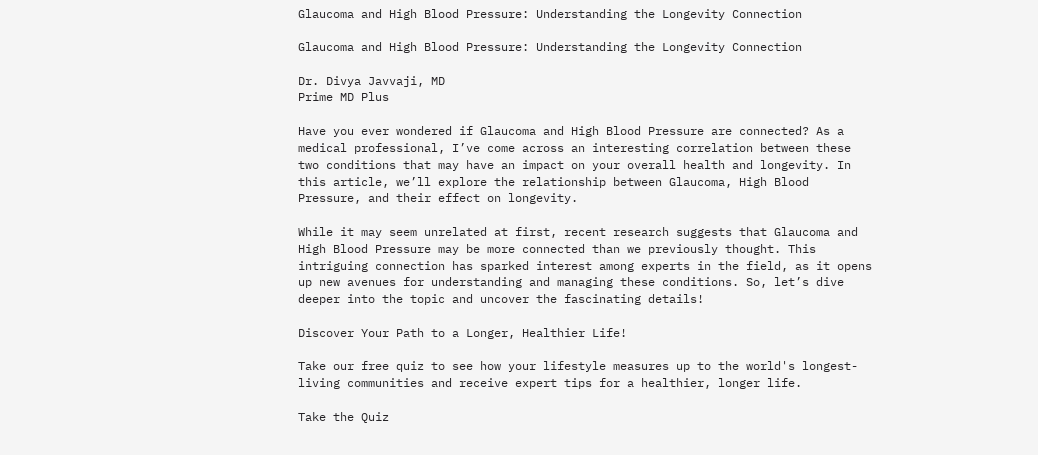Glaucoma and High Blood Pressure: Understanding the Longevity Connection

Glaucoma and High Blood Pressure: Understanding the Longevity Connection

Dr. Divya Javvaji, MD
Prime MD Plus

Have you ever wondered if Glaucoma and High Blood Pressure are connected? As a medical professional, I’ve come across an interesting correlation between these two conditions that may have an impact on your overall health and longevity. In this article, we’ll explore the relationship between Glaucoma, High Blood Pressure, and their effect on longevity.

While it may seem unrelated at first, recent research suggests that Glaucoma and High Blood Pressure may be more connected than we previously thought. This intriguing connection has sparked interest among experts in the field, as it opens up new avenues for understanding and managing these conditions. So, let’s dive deeper into the topic and uncover the fascinating details!

Discover Your Path to a Longer, Healthier Life!

Take our free quiz to see how your lifestyle measures up to the world's longest-living communities and receive expert tips for a healthier, longer life.

Take the Quiz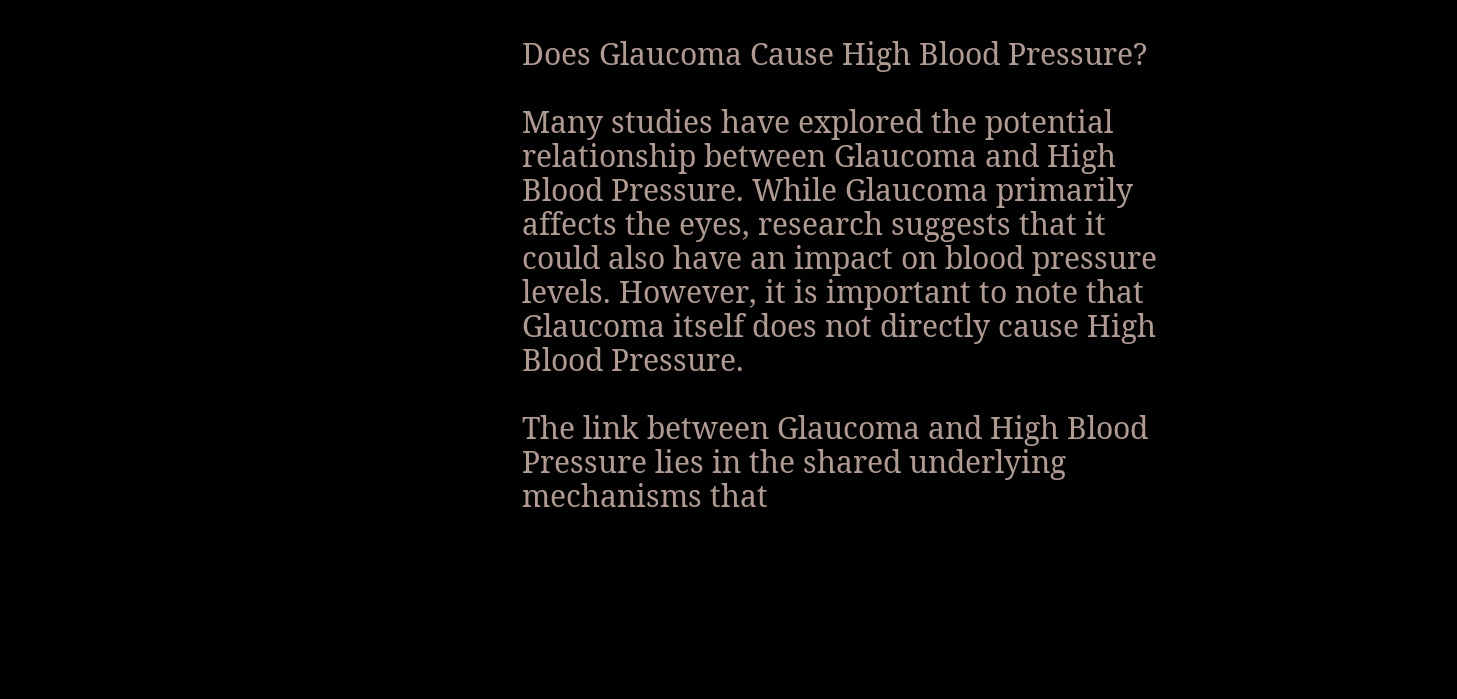Does Glaucoma Cause High Blood Pressure?

Many studies have explored the potential relationship between Glaucoma and High Blood Pressure. While Glaucoma primarily affects the eyes, research suggests that it could also have an impact on blood pressure levels. However, it is important to note that Glaucoma itself does not directly cause High Blood Pressure.

The link between Glaucoma and High Blood Pressure lies in the shared underlying mechanisms that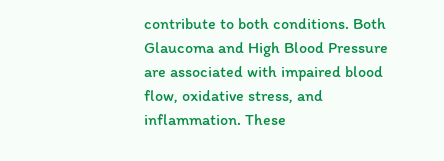contribute to both conditions. Both Glaucoma and High Blood Pressure are associated with impaired blood flow, oxidative stress, and inflammation. These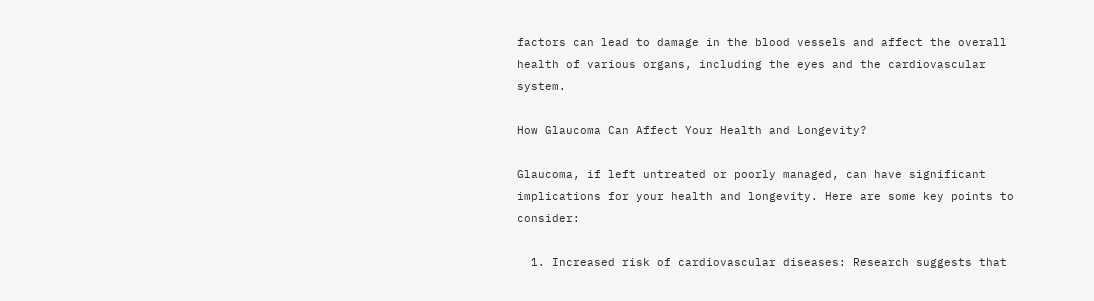factors can lead to damage in the blood vessels and affect the overall health of various organs, including the eyes and the cardiovascular system.

How Glaucoma Can Affect Your Health and Longevity?

Glaucoma, if left untreated or poorly managed, can have significant implications for your health and longevity. Here are some key points to consider:

  1. Increased risk of cardiovascular diseases: Research suggests that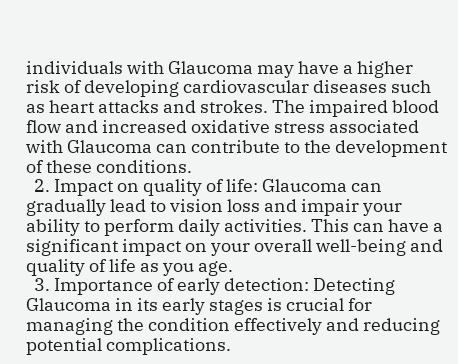individuals with Glaucoma may have a higher risk of developing cardiovascular diseases such as heart attacks and strokes. The impaired blood flow and increased oxidative stress associated with Glaucoma can contribute to the development of these conditions.
  2. Impact on quality of life: Glaucoma can gradually lead to vision loss and impair your ability to perform daily activities. This can have a significant impact on your overall well-being and quality of life as you age.
  3. Importance of early detection: Detecting Glaucoma in its early stages is crucial for managing the condition effectively and reducing potential complications.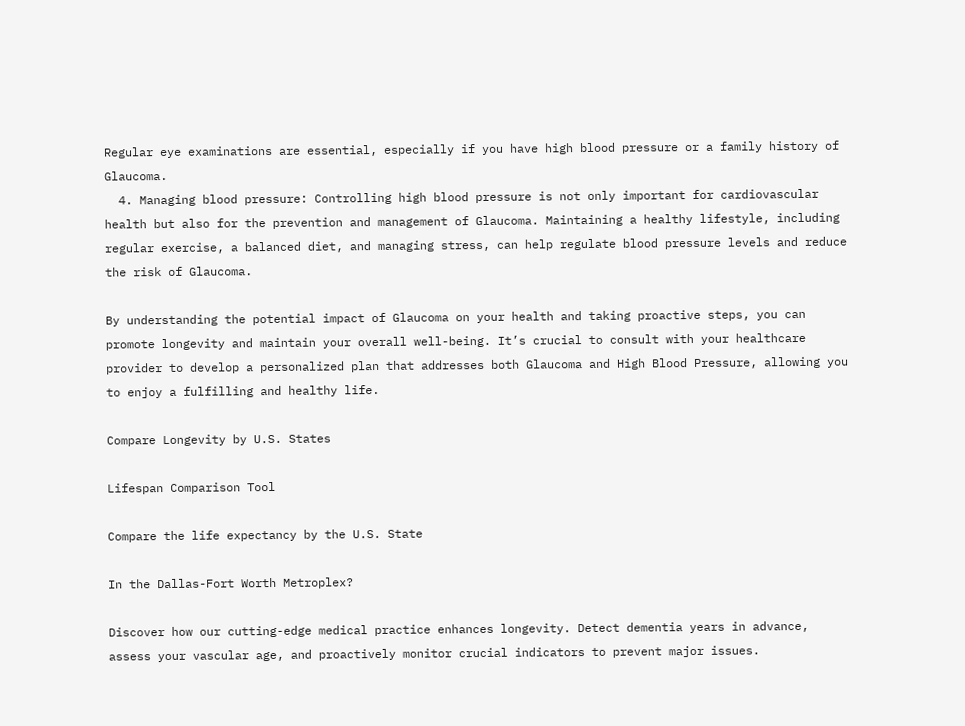Regular eye examinations are essential, especially if you have high blood pressure or a family history of Glaucoma.
  4. Managing blood pressure: Controlling high blood pressure is not only important for cardiovascular health but also for the prevention and management of Glaucoma. Maintaining a healthy lifestyle, including regular exercise, a balanced diet, and managing stress, can help regulate blood pressure levels and reduce the risk of Glaucoma.

By understanding the potential impact of Glaucoma on your health and taking proactive steps, you can promote longevity and maintain your overall well-being. It’s crucial to consult with your healthcare provider to develop a personalized plan that addresses both Glaucoma and High Blood Pressure, allowing you to enjoy a fulfilling and healthy life.

Compare Longevity by U.S. States

Lifespan Comparison Tool

Compare the life expectancy by the U.S. State

In the Dallas-Fort Worth Metroplex?

Discover how our cutting-edge medical practice enhances longevity. Detect dementia years in advance, assess your vascular age, and proactively monitor crucial indicators to prevent major issues.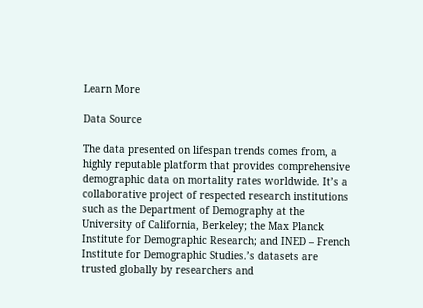Learn More

Data Source

The data presented on lifespan trends comes from, a highly reputable platform that provides comprehensive demographic data on mortality rates worldwide. It’s a collaborative project of respected research institutions such as the Department of Demography at the University of California, Berkeley; the Max Planck Institute for Demographic Research; and INED – French Institute for Demographic Studies.’s datasets are trusted globally by researchers and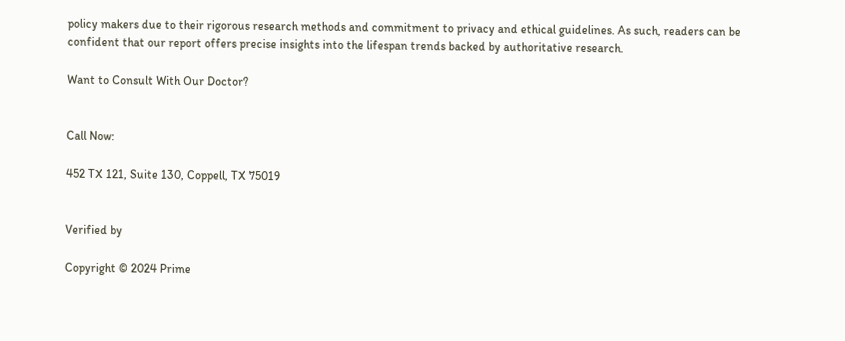policy makers due to their rigorous research methods and commitment to privacy and ethical guidelines. As such, readers can be confident that our report offers precise insights into the lifespan trends backed by authoritative research.

Want to Consult With Our Doctor?


Call Now:

452 TX 121, Suite 130, Coppell, TX 75019


Verified by

Copyright © 2024 Prime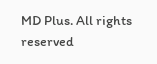MD Plus. All rights reserved